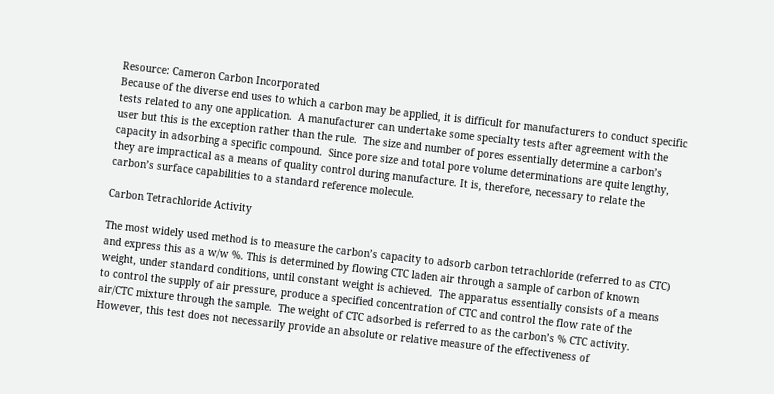Resource: Cameron Carbon Incorporated
Because of the diverse end uses to which a carbon may be applied, it is difficult for manufacturers to conduct specific tests related to any one application.  A manufacturer can undertake some specialty tests after agreement with the user but this is the exception rather than the rule.  The size and number of pores essentially determine a carbon’s capacity in adsorbing a specific compound.  Since pore size and total pore volume determinations are quite lengthy, they are impractical as a means of quality control during manufacture. It is, therefore, necessary to relate the carbon’s surface capabilities to a standard reference molecule.

Carbon Tetrachloride Activity

The most widely used method is to measure the carbon’s capacity to adsorb carbon tetrachloride (referred to as CTC) and express this as a w/w %. This is determined by flowing CTC laden air through a sample of carbon of known weight, under standard conditions, until constant weight is achieved.  The apparatus essentially consists of a means to control the supply of air pressure, produce a specified concentration of CTC and control the flow rate of the air/CTC mixture through the sample.  The weight of CTC adsorbed is referred to as the carbon’s % CTC activity. However, this test does not necessarily provide an absolute or relative measure of the effectiveness of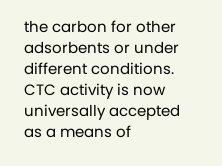the carbon for other adsorbents or under different conditions.  CTC activity is now universally accepted as a means of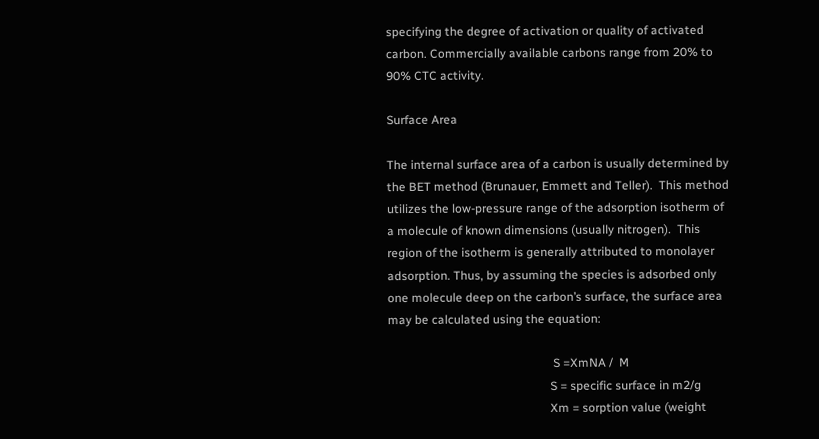specifying the degree of activation or quality of activated carbon. Commercially available carbons range from 20% to 90% CTC activity.

Surface Area

The internal surface area of a carbon is usually determined by the BET method (Brunauer, Emmett and Teller).  This method utilizes the low-pressure range of the adsorption isotherm of a molecule of known dimensions (usually nitrogen).  This region of the isotherm is generally attributed to monolayer adsorption. Thus, by assuming the species is adsorbed only one molecule deep on the carbon’s surface, the surface area may be calculated using the equation:

                                                       S =XmNA /  M
                                                      S = specific surface in m2/g
                                                      Xm = sorption value (weight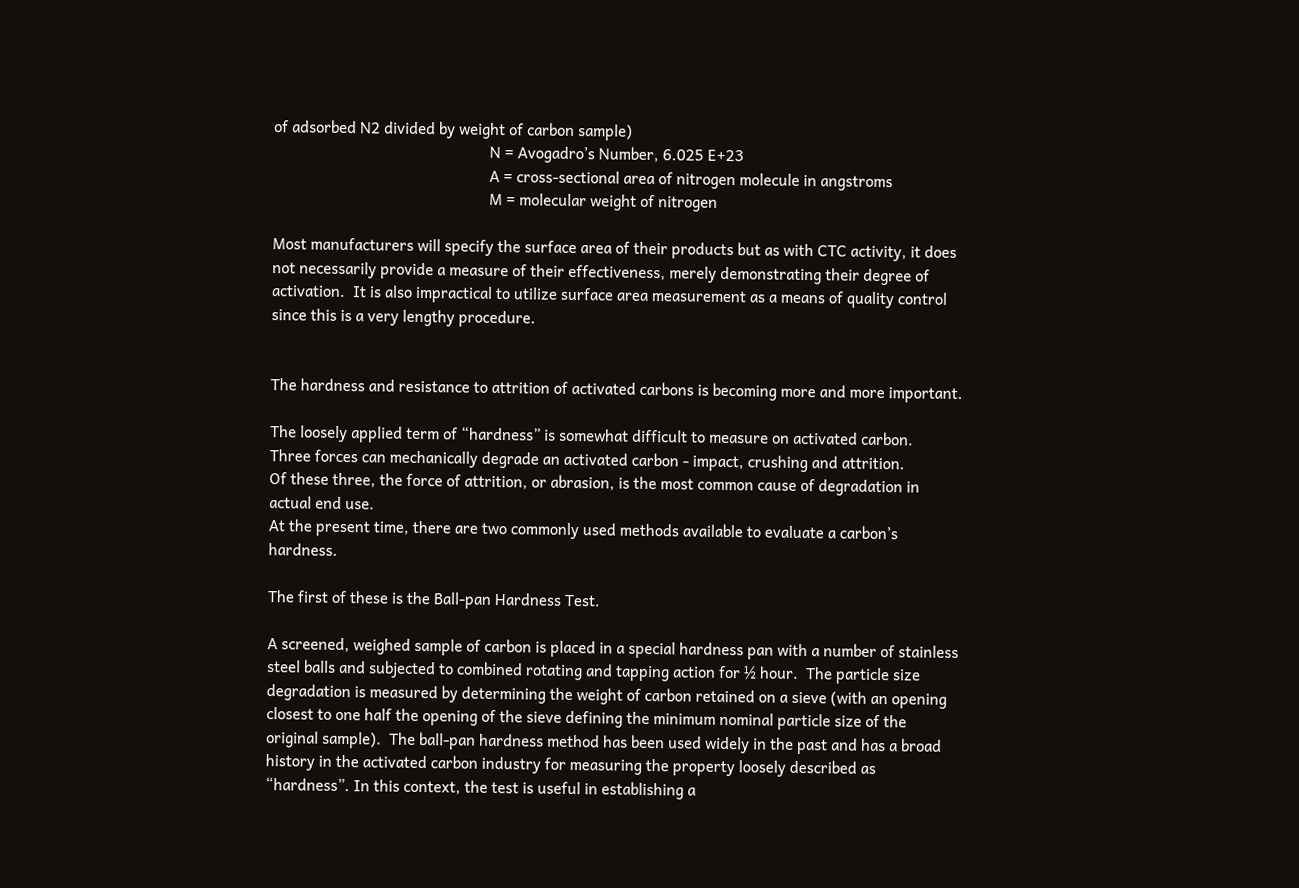of adsorbed N2 divided by weight of carbon sample)
                                                      N = Avogadro’s Number, 6.025 E+23
                                                      A = cross-sectional area of nitrogen molecule in angstroms
                                                      M = molecular weight of nitrogen

Most manufacturers will specify the surface area of their products but as with CTC activity, it does not necessarily provide a measure of their effectiveness, merely demonstrating their degree of activation.  It is also impractical to utilize surface area measurement as a means of quality control since this is a very lengthy procedure.


The hardness and resistance to attrition of activated carbons is becoming more and more important.

The loosely applied term of “hardness” is somewhat difficult to measure on activated carbon.
Three forces can mechanically degrade an activated carbon - impact, crushing and attrition.
Of these three, the force of attrition, or abrasion, is the most common cause of degradation in actual end use.
At the present time, there are two commonly used methods available to evaluate a carbon’s hardness.

The first of these is the Ball-pan Hardness Test.

A screened, weighed sample of carbon is placed in a special hardness pan with a number of stainless steel balls and subjected to combined rotating and tapping action for ½ hour.  The particle size degradation is measured by determining the weight of carbon retained on a sieve (with an opening closest to one half the opening of the sieve defining the minimum nominal particle size of the original sample).  The ball-pan hardness method has been used widely in the past and has a broad history in the activated carbon industry for measuring the property loosely described as “hardness”. In this context, the test is useful in establishing a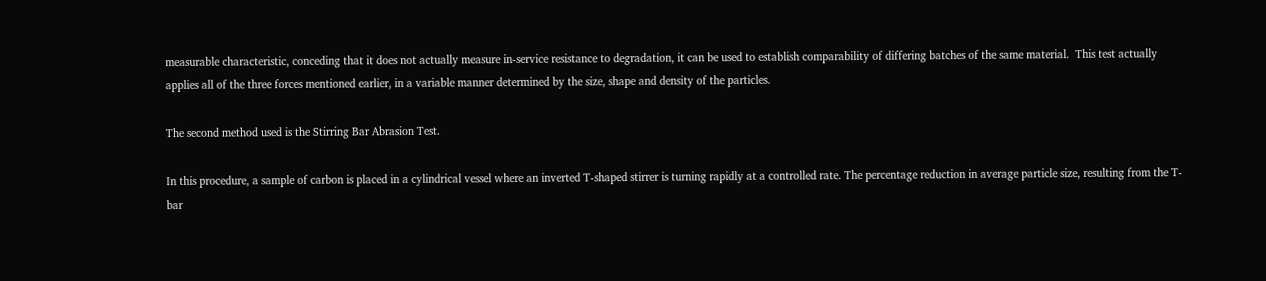measurable characteristic, conceding that it does not actually measure in-service resistance to degradation, it can be used to establish comparability of differing batches of the same material.  This test actually applies all of the three forces mentioned earlier, in a variable manner determined by the size, shape and density of the particles.

The second method used is the Stirring Bar Abrasion Test.

In this procedure, a sample of carbon is placed in a cylindrical vessel where an inverted T-shaped stirrer is turning rapidly at a controlled rate. The percentage reduction in average particle size, resulting from the T-bar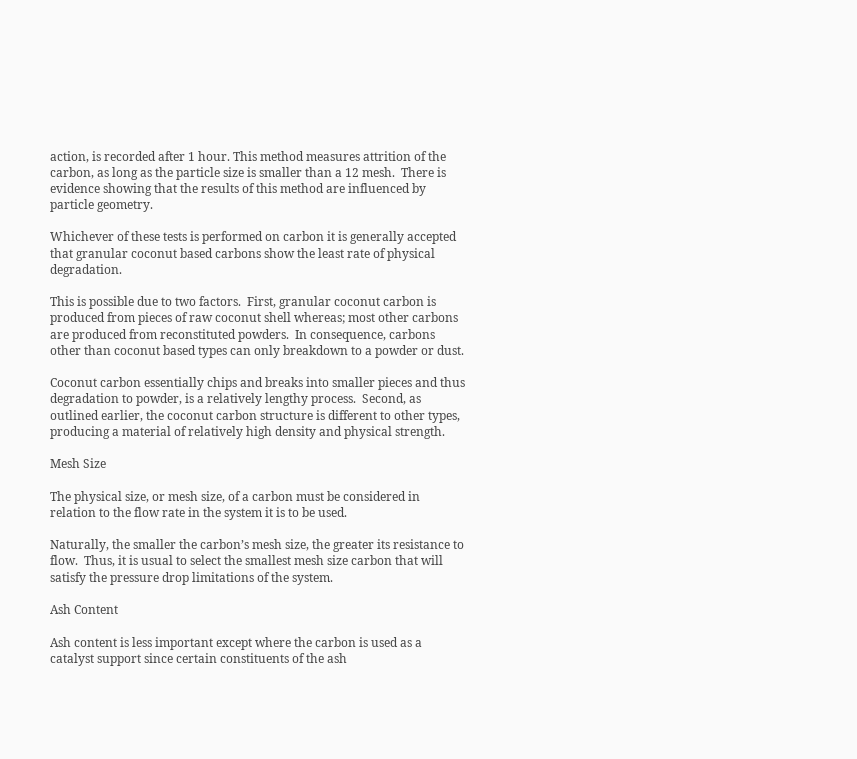action, is recorded after 1 hour. This method measures attrition of the carbon, as long as the particle size is smaller than a 12 mesh.  There is evidence showing that the results of this method are influenced by particle geometry.

Whichever of these tests is performed on carbon it is generally accepted that granular coconut based carbons show the least rate of physical degradation.

This is possible due to two factors.  First, granular coconut carbon is produced from pieces of raw coconut shell whereas; most other carbons are produced from reconstituted powders.  In consequence, carbons other than coconut based types can only breakdown to a powder or dust.

Coconut carbon essentially chips and breaks into smaller pieces and thus degradation to powder, is a relatively lengthy process.  Second, as outlined earlier, the coconut carbon structure is different to other types, producing a material of relatively high density and physical strength.

Mesh Size

The physical size, or mesh size, of a carbon must be considered in relation to the flow rate in the system it is to be used.

Naturally, the smaller the carbon’s mesh size, the greater its resistance to flow.  Thus, it is usual to select the smallest mesh size carbon that will satisfy the pressure drop limitations of the system.

Ash Content

Ash content is less important except where the carbon is used as a catalyst support since certain constituents of the ash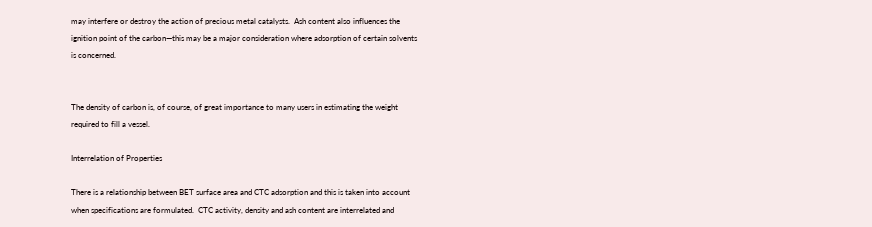may interfere or destroy the action of precious metal catalysts.  Ash content also influences the ignition point of the carbon—this may be a major consideration where adsorption of certain solvents is concerned.


The density of carbon is, of course, of great importance to many users in estimating the weight required to fill a vessel.

Interrelation of Properties

There is a relationship between BET surface area and CTC adsorption and this is taken into account when specifications are formulated.  CTC activity, density and ash content are interrelated and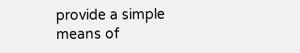provide a simple means of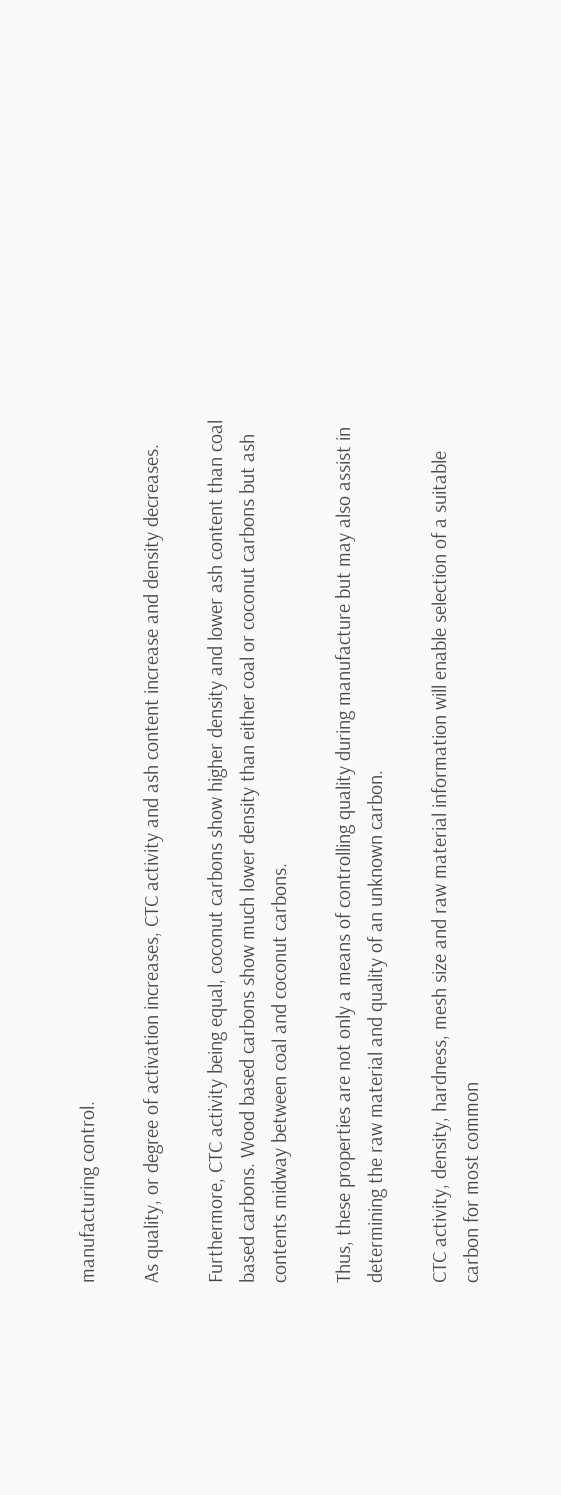manufacturing control.

As quality, or degree of activation increases, CTC activity and ash content increase and density decreases.

Furthermore, CTC activity being equal, coconut carbons show higher density and lower ash content than coal based carbons. Wood based carbons show much lower density than either coal or coconut carbons but ash contents midway between coal and coconut carbons.

Thus, these properties are not only a means of controlling quality during manufacture but may also assist in determining the raw material and quality of an unknown carbon.

CTC activity, density, hardness, mesh size and raw material information will enable selection of a suitable carbon for most common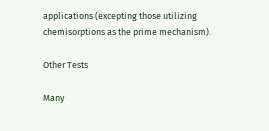applications (excepting those utilizing chemisorptions as the prime mechanism).

Other Tests

Many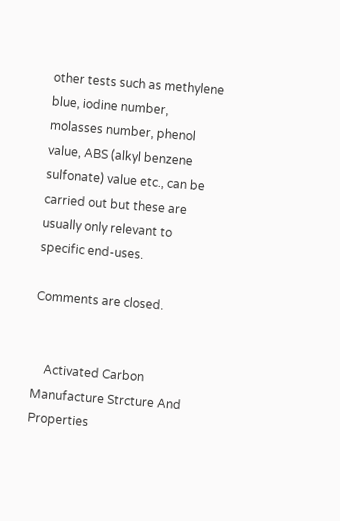other tests such as methylene blue, iodine number, molasses number, phenol value, ABS (alkyl benzene sulfonate) value etc., can be carried out but these are usually only relevant to specific end-uses.

Comments are closed.


    Activated Carbon Manufacture Strcture And Properties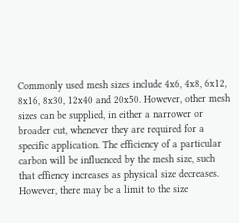Commonly used mesh sizes include 4x6, 4x8, 6x12, 8x16, 8x30, 12x40 and 20x50. However, other mesh sizes can be supplied, in either a narrower or broader cut, whenever they are required for a specific application. The efficiency of a particular carbon will be influenced by the mesh size, such that effiency increases as physical size decreases. However, there may be a limit to the size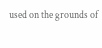used on the grounds of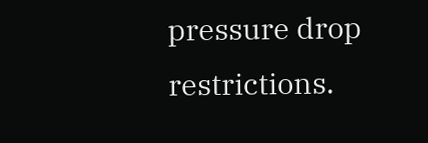pressure drop restrictions.